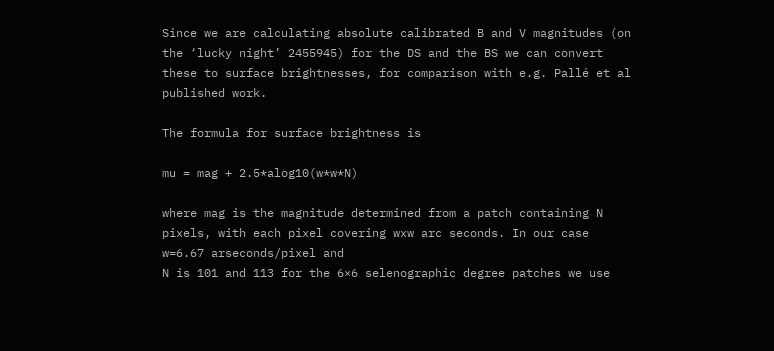Since we are calculating absolute calibrated B and V magnitudes (on the ‘lucky night’ 2455945) for the DS and the BS we can convert these to surface brightnesses, for comparison with e.g. Pallé et al published work.

The formula for surface brightness is

mu = mag + 2.5*alog10(w*w*N)

where mag is the magnitude determined from a patch containing N pixels, with each pixel covering wxw arc seconds. In our case
w=6.67 arseconds/pixel and
N is 101 and 113 for the 6×6 selenographic degree patches we use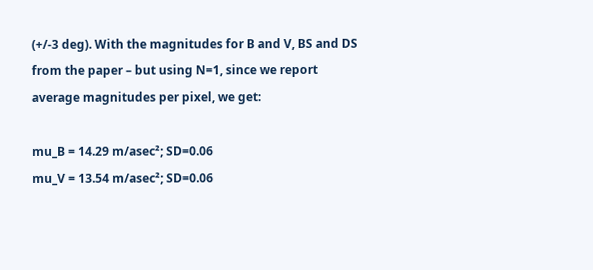(+/-3 deg). With the magnitudes for B and V, BS and DS from the paper – but using N=1, since we report average magnitudes per pixel, we get:

mu_B = 14.29 m/asec²; SD=0.06
mu_V = 13.54 m/asec²; SD=0.06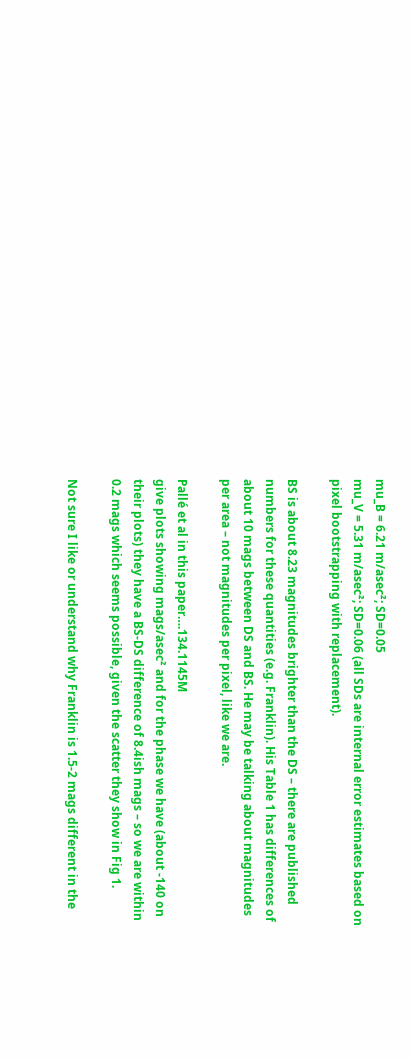mu_B = 6.21 m/asec²; SD=0.05
mu_V = 5.31 m/asec²; SD=0.06 (all SDs are internal error estimates based on pixel bootstrapping with replacement).

BS is about 8.23 magnitudes brighter than the DS – there are published numbers for these quantities (e.g. Franklin). His Table 1 has differences of about 10 mags between DS and BS. He may be talking about magnitudes per area – not magnitudes per pixel, like we are.

Pallé et al in this paper….134.1145M
give plots showing mags/asec² and for the phase we have (about -140 on their plots) they have a BS-DS difference of 8.4ish mags – so we are within 0.2 mags which seems possible, given the scatter they show in Fig 1.

Not sure I like or understand why Franklin is 1.5-2 mags different in the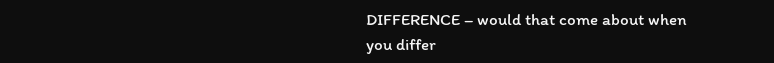DIFFERENCE – would that come about when you differ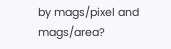by mags/pixel and mags/area?